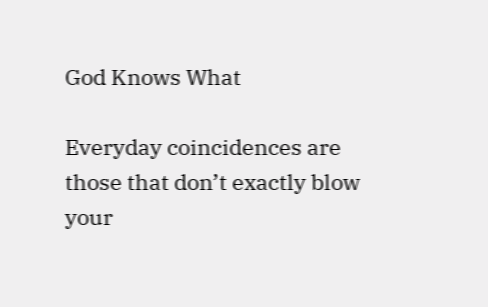God Knows What

Everyday coincidences are those that don’t exactly blow your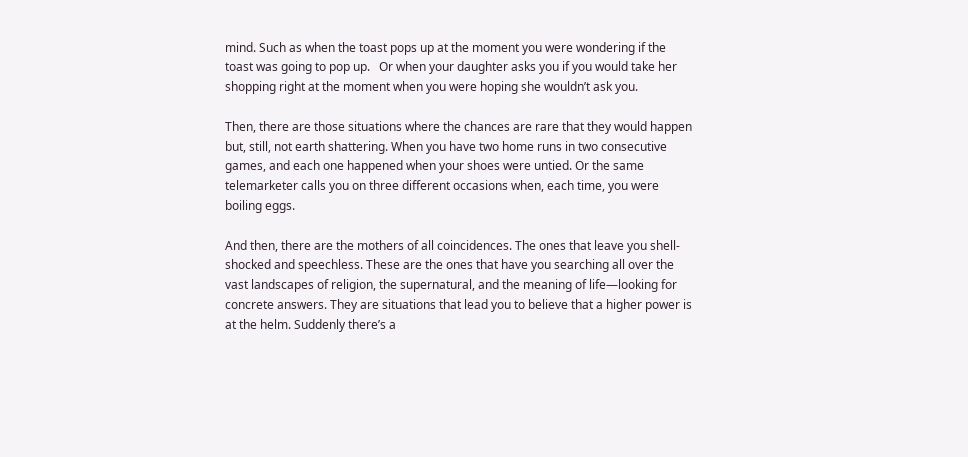mind. Such as when the toast pops up at the moment you were wondering if the toast was going to pop up.   Or when your daughter asks you if you would take her shopping right at the moment when you were hoping she wouldn’t ask you.

Then, there are those situations where the chances are rare that they would happen but, still, not earth shattering. When you have two home runs in two consecutive games, and each one happened when your shoes were untied. Or the same telemarketer calls you on three different occasions when, each time, you were boiling eggs.

And then, there are the mothers of all coincidences. The ones that leave you shell-shocked and speechless. These are the ones that have you searching all over the vast landscapes of religion, the supernatural, and the meaning of life—looking for concrete answers. They are situations that lead you to believe that a higher power is at the helm. Suddenly there’s a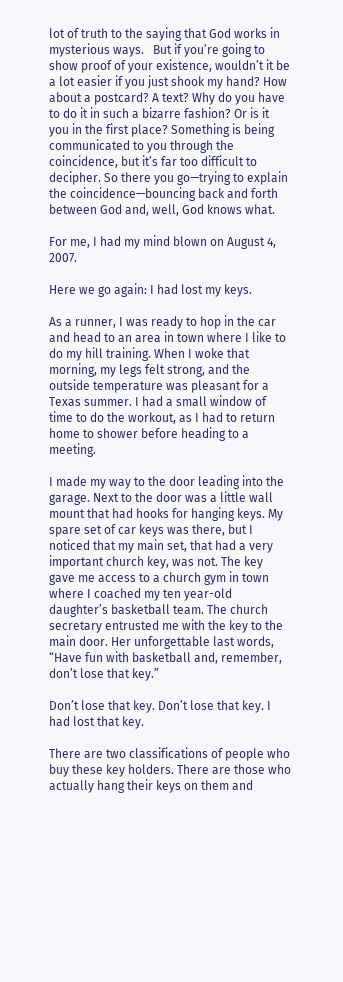lot of truth to the saying that God works in mysterious ways.   But if you’re going to show proof of your existence, wouldn’t it be a lot easier if you just shook my hand? How about a postcard? A text? Why do you have to do it in such a bizarre fashion? Or is it you in the first place? Something is being communicated to you through the coincidence, but it’s far too difficult to decipher. So there you go—trying to explain the coincidence—bouncing back and forth between God and, well, God knows what.

For me, I had my mind blown on August 4, 2007.

Here we go again: I had lost my keys.

As a runner, I was ready to hop in the car and head to an area in town where I like to do my hill training. When I woke that morning, my legs felt strong, and the outside temperature was pleasant for a Texas summer. I had a small window of time to do the workout, as I had to return home to shower before heading to a meeting.

I made my way to the door leading into the garage. Next to the door was a little wall mount that had hooks for hanging keys. My spare set of car keys was there, but I noticed that my main set, that had a very important church key, was not. The key gave me access to a church gym in town where I coached my ten year-old daughter’s basketball team. The church secretary entrusted me with the key to the main door. Her unforgettable last words, “Have fun with basketball and, remember, don’t lose that key.”

Don’t lose that key. Don’t lose that key. I had lost that key.

There are two classifications of people who buy these key holders. There are those who actually hang their keys on them and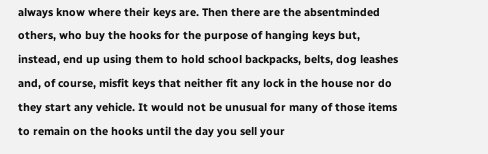always know where their keys are. Then there are the absentminded others, who buy the hooks for the purpose of hanging keys but, instead, end up using them to hold school backpacks, belts, dog leashes and, of course, misfit keys that neither fit any lock in the house nor do they start any vehicle. It would not be unusual for many of those items to remain on the hooks until the day you sell your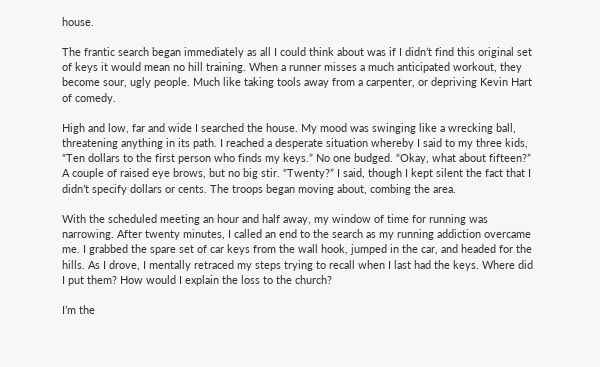house.

The frantic search began immediately as all I could think about was if I didn’t find this original set of keys it would mean no hill training. When a runner misses a much anticipated workout, they become sour, ugly people. Much like taking tools away from a carpenter, or depriving Kevin Hart of comedy.

High and low, far and wide I searched the house. My mood was swinging like a wrecking ball, threatening anything in its path. I reached a desperate situation whereby I said to my three kids, “Ten dollars to the first person who finds my keys.” No one budged. “Okay, what about fifteen?” A couple of raised eye brows, but no big stir. “Twenty?” I said, though I kept silent the fact that I didn’t specify dollars or cents. The troops began moving about, combing the area.

With the scheduled meeting an hour and half away, my window of time for running was narrowing. After twenty minutes, I called an end to the search as my running addiction overcame me. I grabbed the spare set of car keys from the wall hook, jumped in the car, and headed for the hills. As I drove, I mentally retraced my steps trying to recall when I last had the keys. Where did I put them? How would I explain the loss to the church?

I’m the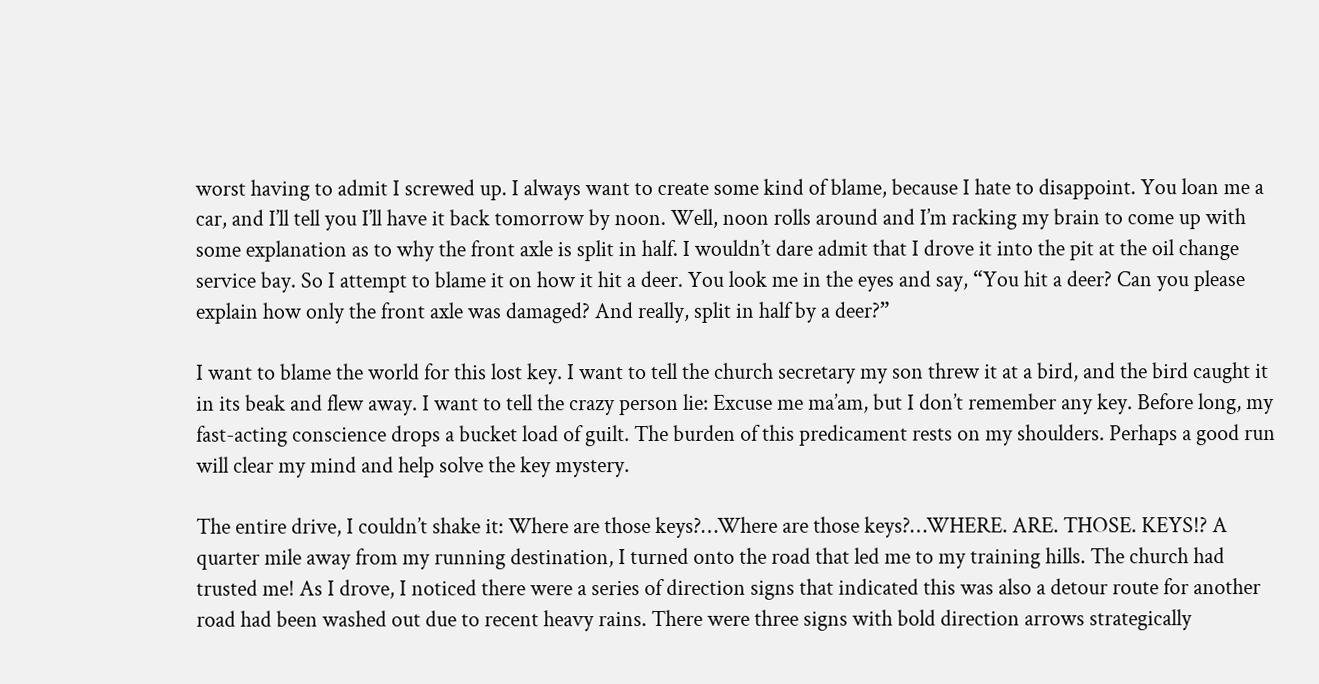worst having to admit I screwed up. I always want to create some kind of blame, because I hate to disappoint. You loan me a car, and I’ll tell you I’ll have it back tomorrow by noon. Well, noon rolls around and I’m racking my brain to come up with some explanation as to why the front axle is split in half. I wouldn’t dare admit that I drove it into the pit at the oil change service bay. So I attempt to blame it on how it hit a deer. You look me in the eyes and say, “You hit a deer? Can you please explain how only the front axle was damaged? And really, split in half by a deer?”

I want to blame the world for this lost key. I want to tell the church secretary my son threw it at a bird, and the bird caught it in its beak and flew away. I want to tell the crazy person lie: Excuse me ma’am, but I don’t remember any key. Before long, my fast-acting conscience drops a bucket load of guilt. The burden of this predicament rests on my shoulders. Perhaps a good run will clear my mind and help solve the key mystery.

The entire drive, I couldn’t shake it: Where are those keys?…Where are those keys?…WHERE. ARE. THOSE. KEYS!? A quarter mile away from my running destination, I turned onto the road that led me to my training hills. The church had trusted me! As I drove, I noticed there were a series of direction signs that indicated this was also a detour route for another road had been washed out due to recent heavy rains. There were three signs with bold direction arrows strategically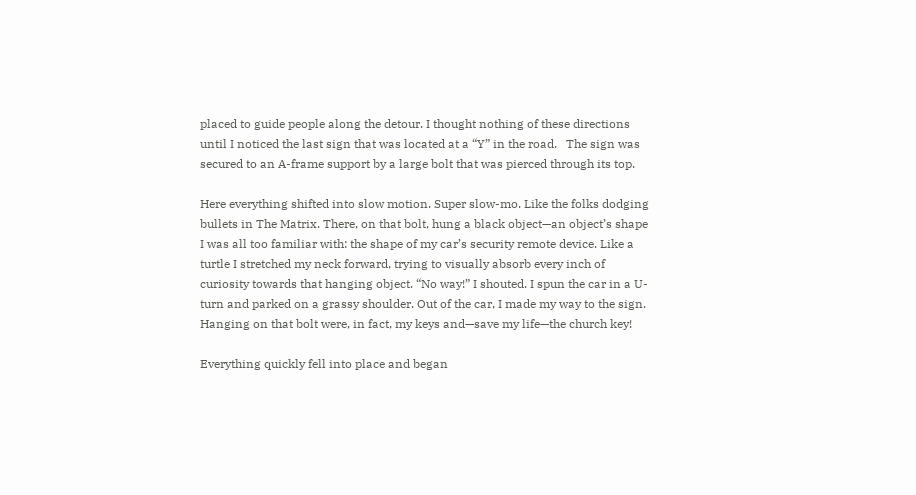placed to guide people along the detour. I thought nothing of these directions until I noticed the last sign that was located at a “Y” in the road.   The sign was secured to an A-frame support by a large bolt that was pierced through its top.

Here everything shifted into slow motion. Super slow-mo. Like the folks dodging bullets in The Matrix. There, on that bolt, hung a black object—an object’s shape I was all too familiar with: the shape of my car’s security remote device. Like a turtle I stretched my neck forward, trying to visually absorb every inch of curiosity towards that hanging object. “No way!” I shouted. I spun the car in a U-turn and parked on a grassy shoulder. Out of the car, I made my way to the sign. Hanging on that bolt were, in fact, my keys and—save my life—the church key!

Everything quickly fell into place and began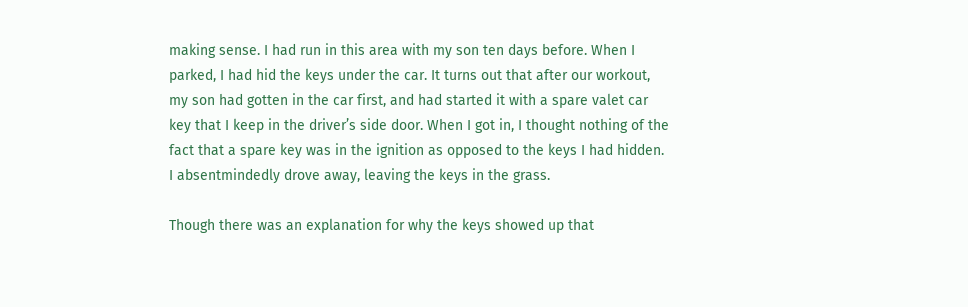making sense. I had run in this area with my son ten days before. When I parked, I had hid the keys under the car. It turns out that after our workout, my son had gotten in the car first, and had started it with a spare valet car key that I keep in the driver’s side door. When I got in, I thought nothing of the fact that a spare key was in the ignition as opposed to the keys I had hidden. I absentmindedly drove away, leaving the keys in the grass.

Though there was an explanation for why the keys showed up that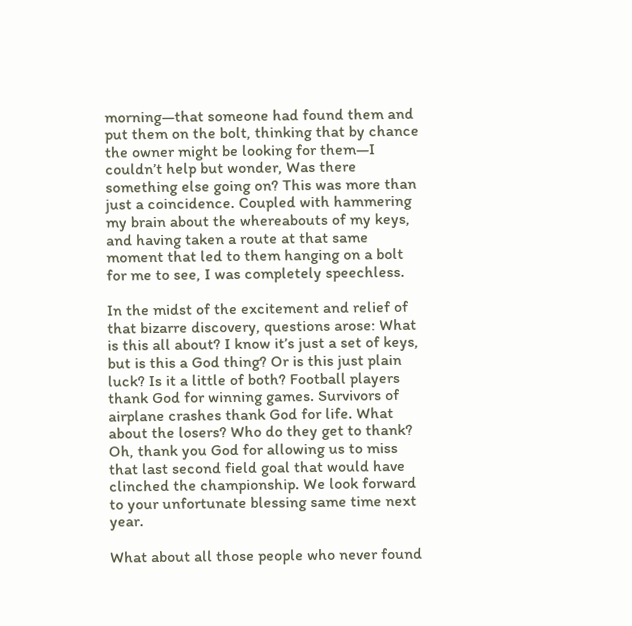morning—that someone had found them and put them on the bolt, thinking that by chance the owner might be looking for them—I couldn’t help but wonder, Was there something else going on? This was more than just a coincidence. Coupled with hammering my brain about the whereabouts of my keys, and having taken a route at that same moment that led to them hanging on a bolt for me to see, I was completely speechless.

In the midst of the excitement and relief of that bizarre discovery, questions arose: What is this all about? I know it’s just a set of keys, but is this a God thing? Or is this just plain luck? Is it a little of both? Football players thank God for winning games. Survivors of airplane crashes thank God for life. What about the losers? Who do they get to thank? Oh, thank you God for allowing us to miss that last second field goal that would have clinched the championship. We look forward to your unfortunate blessing same time next year.

What about all those people who never found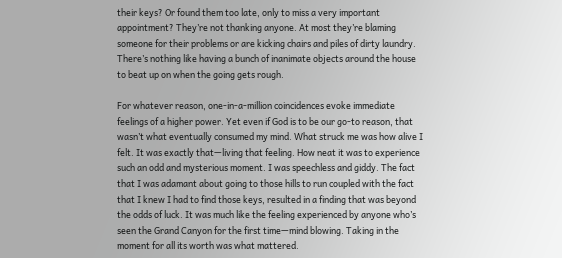their keys? Or found them too late, only to miss a very important appointment? They’re not thanking anyone. At most they’re blaming someone for their problems or are kicking chairs and piles of dirty laundry. There’s nothing like having a bunch of inanimate objects around the house to beat up on when the going gets rough.

For whatever reason, one-in-a-million coincidences evoke immediate feelings of a higher power. Yet even if God is to be our go-to reason, that wasn’t what eventually consumed my mind. What struck me was how alive I felt. It was exactly that—living that feeling. How neat it was to experience such an odd and mysterious moment. I was speechless and giddy. The fact that I was adamant about going to those hills to run coupled with the fact that I knew I had to find those keys, resulted in a finding that was beyond the odds of luck. It was much like the feeling experienced by anyone who’s seen the Grand Canyon for the first time—mind blowing. Taking in the moment for all its worth was what mattered.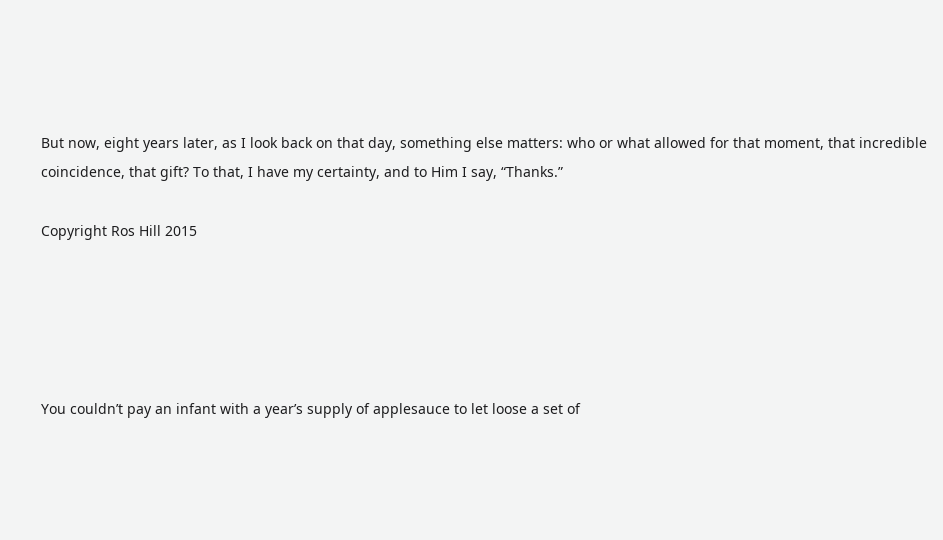But now, eight years later, as I look back on that day, something else matters: who or what allowed for that moment, that incredible coincidence, that gift? To that, I have my certainty, and to Him I say, “Thanks.”

Copyright Ros Hill 2015





You couldn’t pay an infant with a year’s supply of applesauce to let loose a set of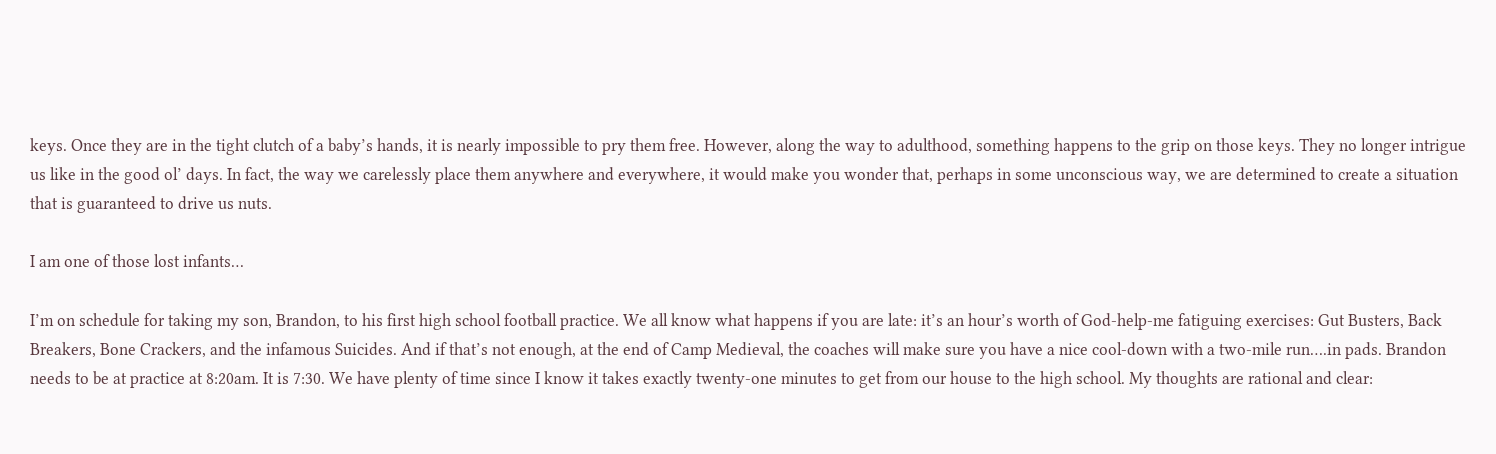keys. Once they are in the tight clutch of a baby’s hands, it is nearly impossible to pry them free. However, along the way to adulthood, something happens to the grip on those keys. They no longer intrigue us like in the good ol’ days. In fact, the way we carelessly place them anywhere and everywhere, it would make you wonder that, perhaps in some unconscious way, we are determined to create a situation that is guaranteed to drive us nuts.

I am one of those lost infants…

I’m on schedule for taking my son, Brandon, to his first high school football practice. We all know what happens if you are late: it’s an hour’s worth of God-help-me fatiguing exercises: Gut Busters, Back Breakers, Bone Crackers, and the infamous Suicides. And if that’s not enough, at the end of Camp Medieval, the coaches will make sure you have a nice cool-down with a two-mile run….in pads. Brandon needs to be at practice at 8:20am. It is 7:30. We have plenty of time since I know it takes exactly twenty-one minutes to get from our house to the high school. My thoughts are rational and clear: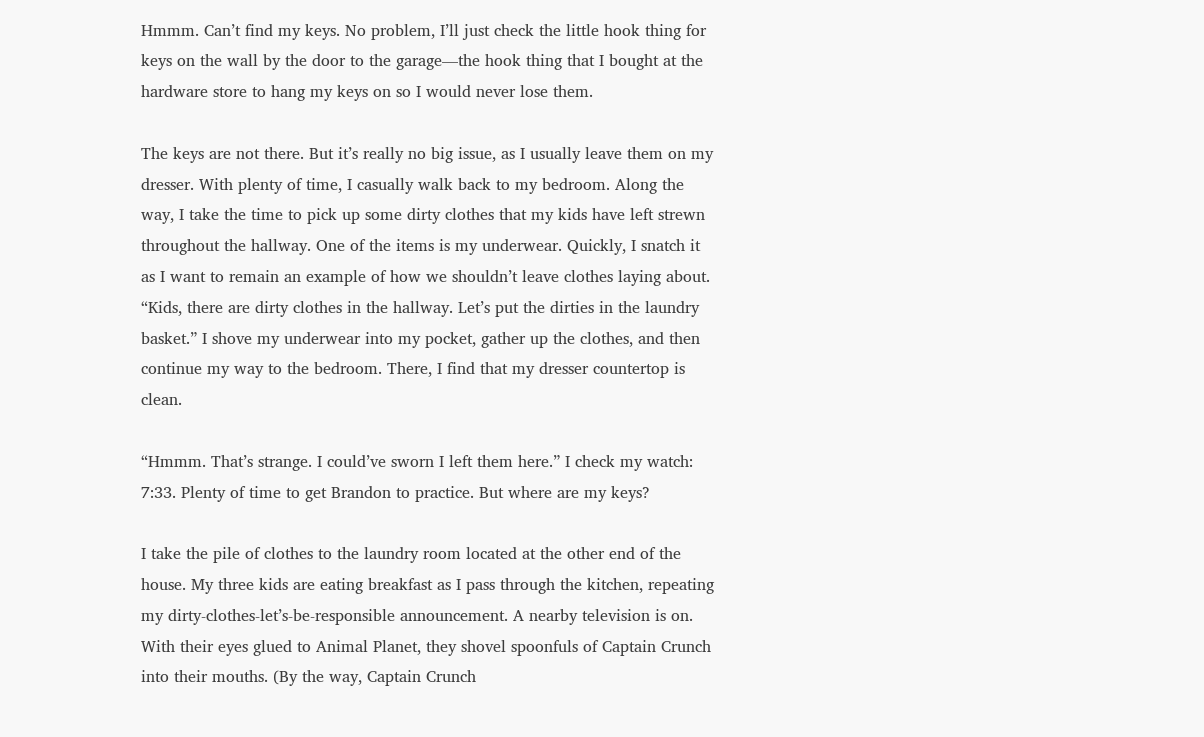Hmmm. Can’t find my keys. No problem, I’ll just check the little hook thing for keys on the wall by the door to the garage—the hook thing that I bought at the hardware store to hang my keys on so I would never lose them.

The keys are not there. But it’s really no big issue, as I usually leave them on my dresser. With plenty of time, I casually walk back to my bedroom. Along the way, I take the time to pick up some dirty clothes that my kids have left strewn throughout the hallway. One of the items is my underwear. Quickly, I snatch it as I want to remain an example of how we shouldn’t leave clothes laying about. “Kids, there are dirty clothes in the hallway. Let’s put the dirties in the laundry basket.” I shove my underwear into my pocket, gather up the clothes, and then continue my way to the bedroom. There, I find that my dresser countertop is clean.

“Hmmm. That’s strange. I could’ve sworn I left them here.” I check my watch: 7:33. Plenty of time to get Brandon to practice. But where are my keys?

I take the pile of clothes to the laundry room located at the other end of the house. My three kids are eating breakfast as I pass through the kitchen, repeating my dirty-clothes-let’s-be-responsible announcement. A nearby television is on. With their eyes glued to Animal Planet, they shovel spoonfuls of Captain Crunch into their mouths. (By the way, Captain Crunch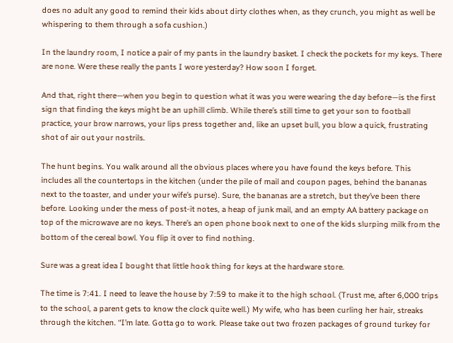does no adult any good to remind their kids about dirty clothes when, as they crunch, you might as well be whispering to them through a sofa cushion.)

In the laundry room, I notice a pair of my pants in the laundry basket. I check the pockets for my keys. There are none. Were these really the pants I wore yesterday? How soon I forget.

And that, right there—when you begin to question what it was you were wearing the day before—is the first sign that finding the keys might be an uphill climb. While there’s still time to get your son to football practice, your brow narrows, your lips press together and, like an upset bull, you blow a quick, frustrating shot of air out your nostrils.

The hunt begins. You walk around all the obvious places where you have found the keys before. This includes all the countertops in the kitchen (under the pile of mail and coupon pages, behind the bananas next to the toaster, and under your wife’s purse). Sure, the bananas are a stretch, but they’ve been there before. Looking under the mess of post-it notes, a heap of junk mail, and an empty AA battery package on top of the microwave are no keys. There’s an open phone book next to one of the kids slurping milk from the bottom of the cereal bowl. You flip it over to find nothing.

Sure was a great idea I bought that little hook thing for keys at the hardware store.

The time is 7:41. I need to leave the house by 7:59 to make it to the high school. (Trust me, after 6,000 trips to the school, a parent gets to know the clock quite well.) My wife, who has been curling her hair, streaks through the kitchen. “I’m late. Gotta go to work. Please take out two frozen packages of ground turkey for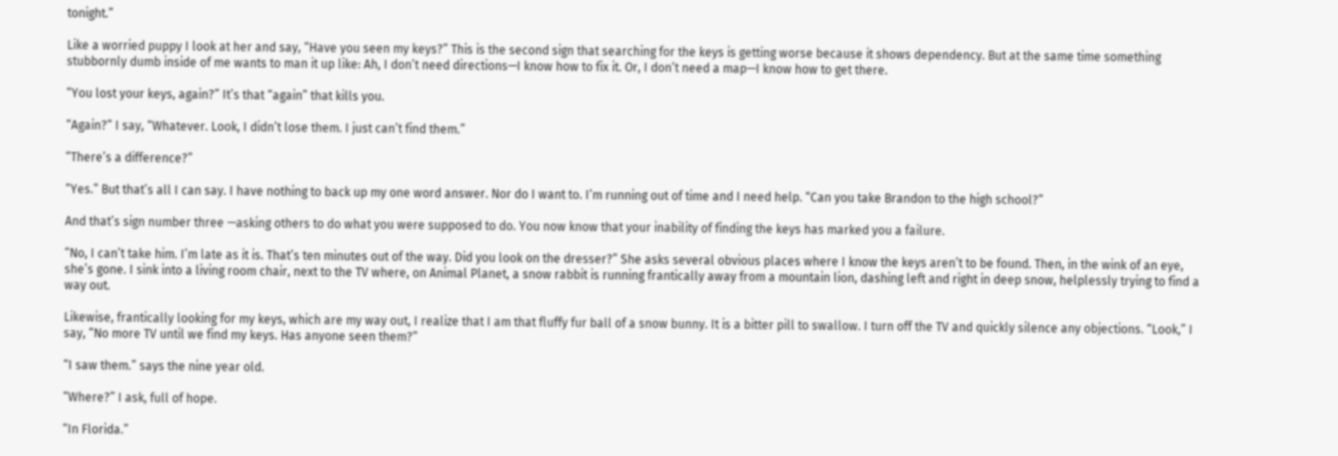tonight.”

Like a worried puppy I look at her and say, “Have you seen my keys?” This is the second sign that searching for the keys is getting worse because it shows dependency. But at the same time something stubbornly dumb inside of me wants to man it up like: Ah, I don’t need directions—I know how to fix it. Or, I don’t need a map—I know how to get there.

“You lost your keys, again?” It’s that “again” that kills you.

“Again?” I say, “Whatever. Look, I didn’t lose them. I just can’t find them.”

“There’s a difference?”

“Yes.” But that’s all I can say. I have nothing to back up my one word answer. Nor do I want to. I’m running out of time and I need help. “Can you take Brandon to the high school?”

And that’s sign number three —asking others to do what you were supposed to do. You now know that your inability of finding the keys has marked you a failure.

“No, I can’t take him. I’m late as it is. That’s ten minutes out of the way. Did you look on the dresser?” She asks several obvious places where I know the keys aren’t to be found. Then, in the wink of an eye, she’s gone. I sink into a living room chair, next to the TV where, on Animal Planet, a snow rabbit is running frantically away from a mountain lion, dashing left and right in deep snow, helplessly trying to find a way out.

Likewise, frantically looking for my keys, which are my way out, I realize that I am that fluffy fur ball of a snow bunny. It is a bitter pill to swallow. I turn off the TV and quickly silence any objections. “Look,” I say, “No more TV until we find my keys. Has anyone seen them?”

“I saw them.” says the nine year old.

“Where?” I ask, full of hope.

“In Florida.”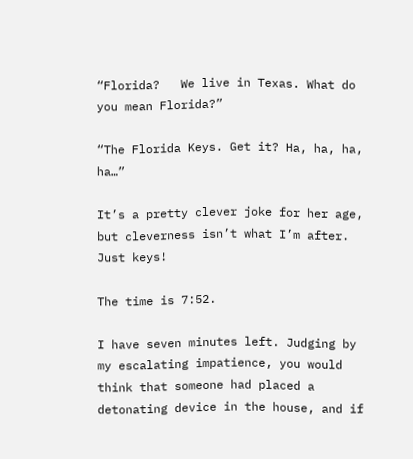“Florida?   We live in Texas. What do you mean Florida?”

“The Florida Keys. Get it? Ha, ha, ha, ha…”

It’s a pretty clever joke for her age, but cleverness isn’t what I’m after. Just keys!

The time is 7:52.

I have seven minutes left. Judging by my escalating impatience, you would think that someone had placed a detonating device in the house, and if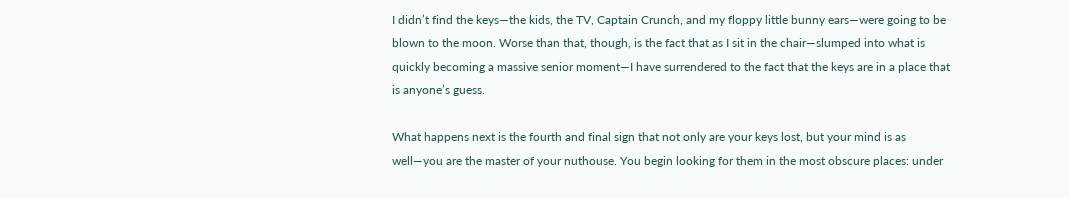I didn’t find the keys—the kids, the TV, Captain Crunch, and my floppy little bunny ears—were going to be blown to the moon. Worse than that, though, is the fact that as I sit in the chair—slumped into what is quickly becoming a massive senior moment—I have surrendered to the fact that the keys are in a place that is anyone’s guess.

What happens next is the fourth and final sign that not only are your keys lost, but your mind is as well—you are the master of your nuthouse. You begin looking for them in the most obscure places: under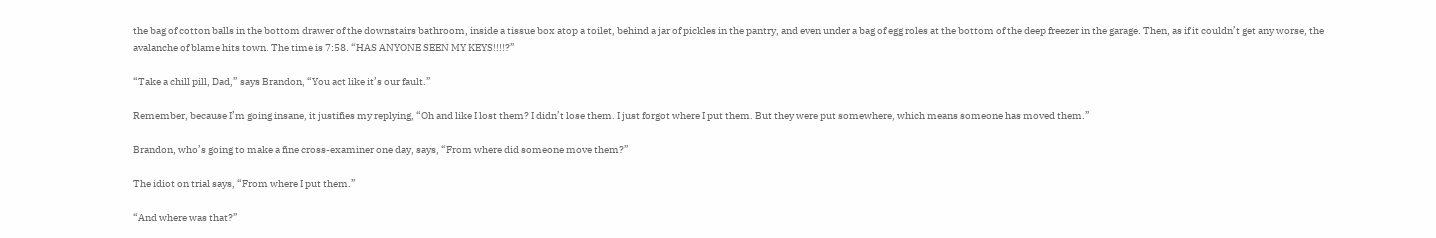the bag of cotton balls in the bottom drawer of the downstairs bathroom, inside a tissue box atop a toilet, behind a jar of pickles in the pantry, and even under a bag of egg roles at the bottom of the deep freezer in the garage. Then, as if it couldn’t get any worse, the avalanche of blame hits town. The time is 7:58. “HAS ANYONE SEEN MY KEYS!!!!?”

“Take a chill pill, Dad,” says Brandon, “You act like it’s our fault.”

Remember, because I’m going insane, it justifies my replying, “Oh and like I lost them? I didn’t lose them. I just forgot where I put them. But they were put somewhere, which means someone has moved them.”

Brandon, who’s going to make a fine cross-examiner one day, says, “From where did someone move them?”

The idiot on trial says, “From where I put them.”

“And where was that?”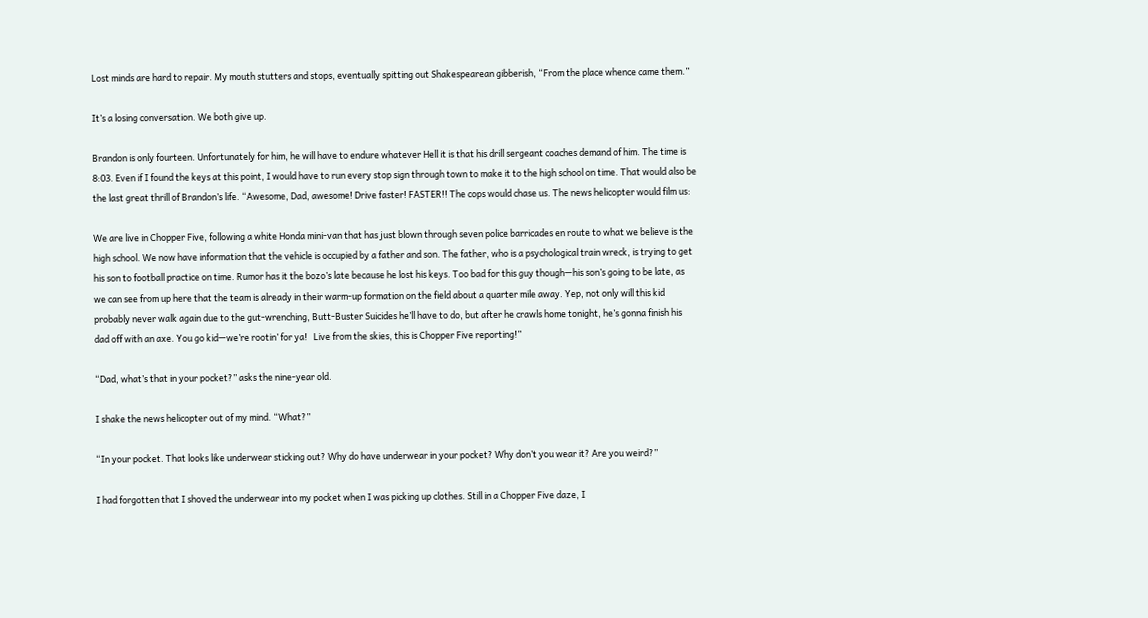Lost minds are hard to repair. My mouth stutters and stops, eventually spitting out Shakespearean gibberish, “From the place whence came them.”

It’s a losing conversation. We both give up.

Brandon is only fourteen. Unfortunately for him, he will have to endure whatever Hell it is that his drill sergeant coaches demand of him. The time is 8:03. Even if I found the keys at this point, I would have to run every stop sign through town to make it to the high school on time. That would also be the last great thrill of Brandon’s life. “Awesome, Dad, awesome! Drive faster! FASTER!! The cops would chase us. The news helicopter would film us:

We are live in Chopper Five, following a white Honda mini-van that has just blown through seven police barricades en route to what we believe is the high school. We now have information that the vehicle is occupied by a father and son. The father, who is a psychological train wreck, is trying to get his son to football practice on time. Rumor has it the bozo’s late because he lost his keys. Too bad for this guy though—his son’s going to be late, as we can see from up here that the team is already in their warm-up formation on the field about a quarter mile away. Yep, not only will this kid probably never walk again due to the gut-wrenching, Butt-Buster Suicides he’ll have to do, but after he crawls home tonight, he’s gonna finish his dad off with an axe. You go kid—we’re rootin’ for ya!   Live from the skies, this is Chopper Five reporting!”

“Dad, what’s that in your pocket?” asks the nine-year old.

I shake the news helicopter out of my mind. “What?”

“In your pocket. That looks like underwear sticking out? Why do have underwear in your pocket? Why don’t you wear it? Are you weird?”

I had forgotten that I shoved the underwear into my pocket when I was picking up clothes. Still in a Chopper Five daze, I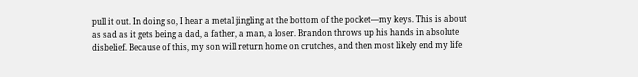pull it out. In doing so, I hear a metal jingling at the bottom of the pocket—my keys. This is about as sad as it gets being a dad, a father, a man, a loser. Brandon throws up his hands in absolute disbelief. Because of this, my son will return home on crutches, and then most likely end my life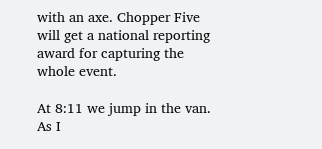with an axe. Chopper Five will get a national reporting award for capturing the whole event.

At 8:11 we jump in the van. As I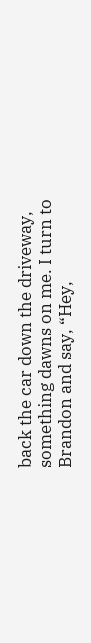back the car down the driveway, something dawns on me. I turn to Brandon and say, “Hey,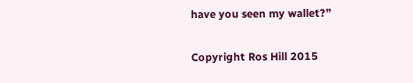have you seen my wallet?”

Copyright Ros Hill 2015